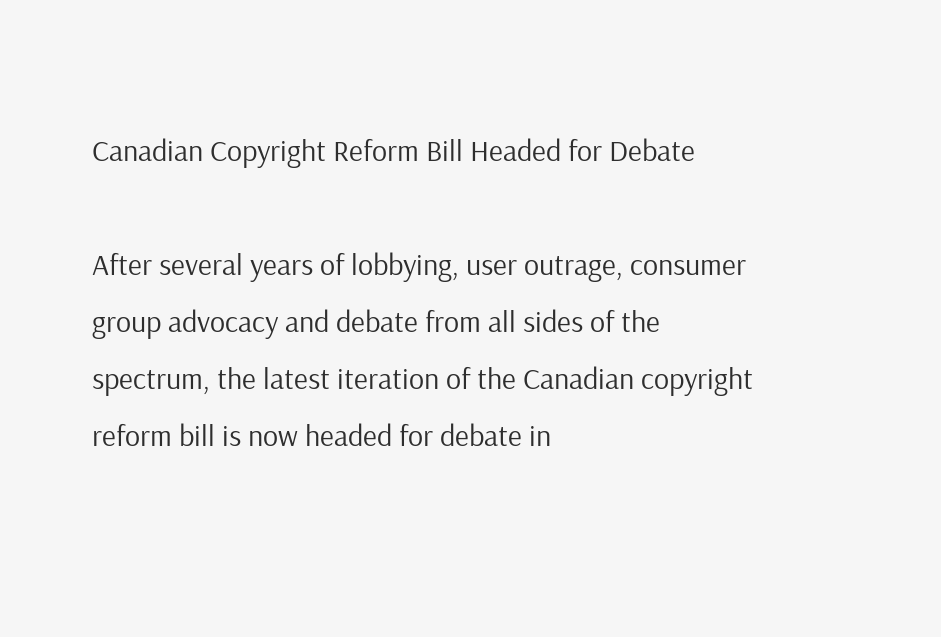Canadian Copyright Reform Bill Headed for Debate

After several years of lobbying, user outrage, consumer group advocacy and debate from all sides of the spectrum, the latest iteration of the Canadian copyright reform bill is now headed for debate in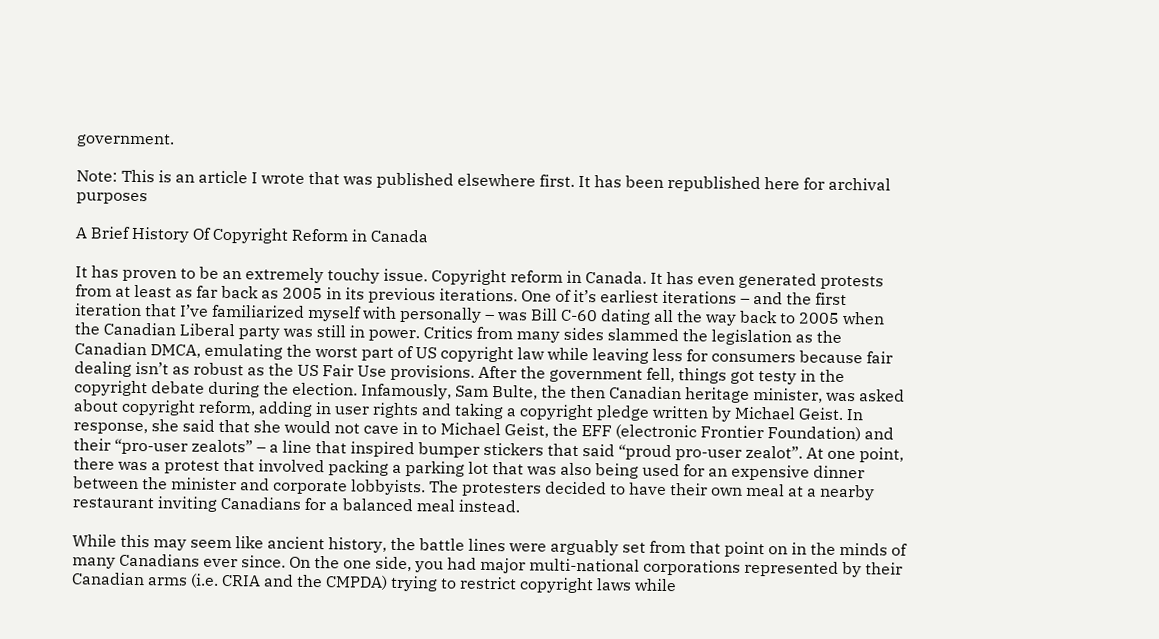government.

Note: This is an article I wrote that was published elsewhere first. It has been republished here for archival purposes

A Brief History Of Copyright Reform in Canada

It has proven to be an extremely touchy issue. Copyright reform in Canada. It has even generated protests from at least as far back as 2005 in its previous iterations. One of it’s earliest iterations – and the first iteration that I’ve familiarized myself with personally – was Bill C-60 dating all the way back to 2005 when the Canadian Liberal party was still in power. Critics from many sides slammed the legislation as the Canadian DMCA, emulating the worst part of US copyright law while leaving less for consumers because fair dealing isn’t as robust as the US Fair Use provisions. After the government fell, things got testy in the copyright debate during the election. Infamously, Sam Bulte, the then Canadian heritage minister, was asked about copyright reform, adding in user rights and taking a copyright pledge written by Michael Geist. In response, she said that she would not cave in to Michael Geist, the EFF (electronic Frontier Foundation) and their “pro-user zealots” – a line that inspired bumper stickers that said “proud pro-user zealot”. At one point, there was a protest that involved packing a parking lot that was also being used for an expensive dinner between the minister and corporate lobbyists. The protesters decided to have their own meal at a nearby restaurant inviting Canadians for a balanced meal instead.

While this may seem like ancient history, the battle lines were arguably set from that point on in the minds of many Canadians ever since. On the one side, you had major multi-national corporations represented by their Canadian arms (i.e. CRIA and the CMPDA) trying to restrict copyright laws while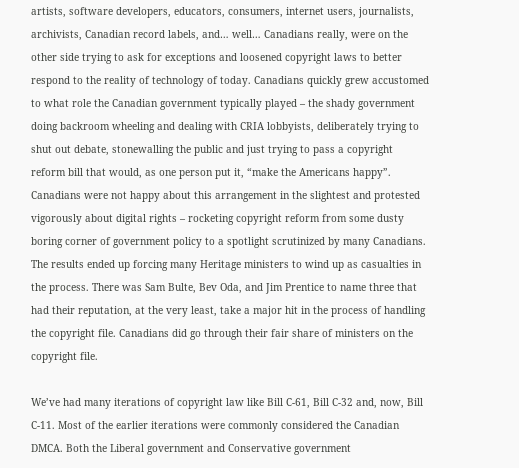artists, software developers, educators, consumers, internet users, journalists, archivists, Canadian record labels, and… well… Canadians really, were on the other side trying to ask for exceptions and loosened copyright laws to better respond to the reality of technology of today. Canadians quickly grew accustomed to what role the Canadian government typically played – the shady government doing backroom wheeling and dealing with CRIA lobbyists, deliberately trying to shut out debate, stonewalling the public and just trying to pass a copyright reform bill that would, as one person put it, “make the Americans happy”. Canadians were not happy about this arrangement in the slightest and protested vigorously about digital rights – rocketing copyright reform from some dusty boring corner of government policy to a spotlight scrutinized by many Canadians. The results ended up forcing many Heritage ministers to wind up as casualties in the process. There was Sam Bulte, Bev Oda, and Jim Prentice to name three that had their reputation, at the very least, take a major hit in the process of handling the copyright file. Canadians did go through their fair share of ministers on the copyright file.

We’ve had many iterations of copyright law like Bill C-61, Bill C-32 and, now, Bill C-11. Most of the earlier iterations were commonly considered the Canadian DMCA. Both the Liberal government and Conservative government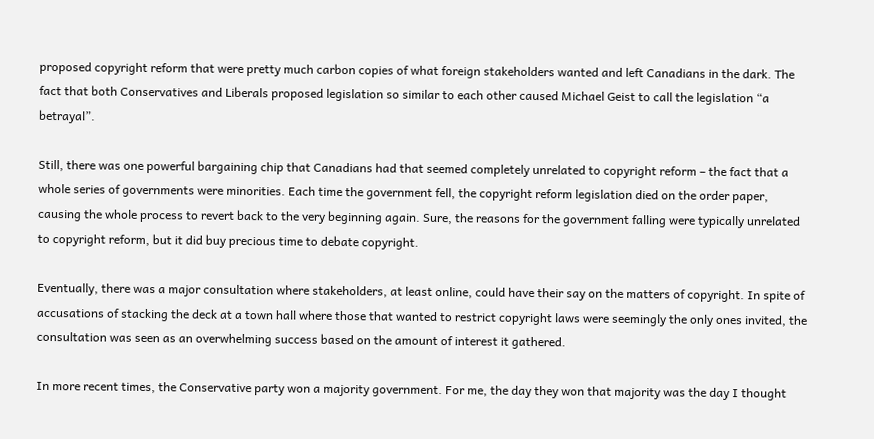proposed copyright reform that were pretty much carbon copies of what foreign stakeholders wanted and left Canadians in the dark. The fact that both Conservatives and Liberals proposed legislation so similar to each other caused Michael Geist to call the legislation “a betrayal”.

Still, there was one powerful bargaining chip that Canadians had that seemed completely unrelated to copyright reform – the fact that a whole series of governments were minorities. Each time the government fell, the copyright reform legislation died on the order paper, causing the whole process to revert back to the very beginning again. Sure, the reasons for the government falling were typically unrelated to copyright reform, but it did buy precious time to debate copyright.

Eventually, there was a major consultation where stakeholders, at least online, could have their say on the matters of copyright. In spite of accusations of stacking the deck at a town hall where those that wanted to restrict copyright laws were seemingly the only ones invited, the consultation was seen as an overwhelming success based on the amount of interest it gathered.

In more recent times, the Conservative party won a majority government. For me, the day they won that majority was the day I thought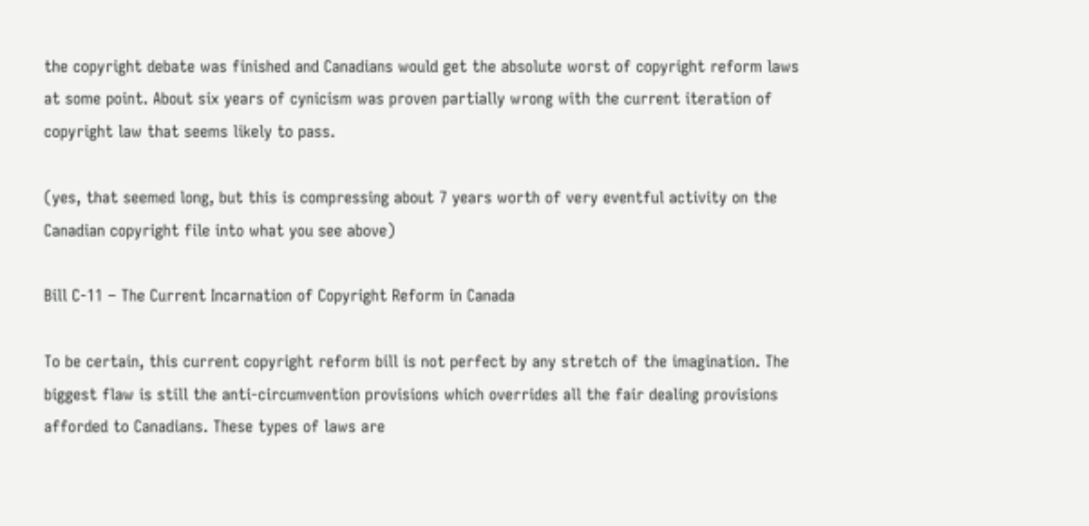the copyright debate was finished and Canadians would get the absolute worst of copyright reform laws at some point. About six years of cynicism was proven partially wrong with the current iteration of copyright law that seems likely to pass.

(yes, that seemed long, but this is compressing about 7 years worth of very eventful activity on the Canadian copyright file into what you see above)

Bill C-11 – The Current Incarnation of Copyright Reform in Canada

To be certain, this current copyright reform bill is not perfect by any stretch of the imagination. The biggest flaw is still the anti-circumvention provisions which overrides all the fair dealing provisions afforded to Canadians. These types of laws are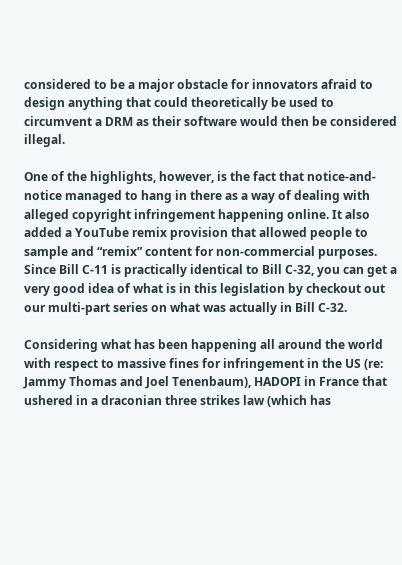considered to be a major obstacle for innovators afraid to design anything that could theoretically be used to circumvent a DRM as their software would then be considered illegal.

One of the highlights, however, is the fact that notice-and-notice managed to hang in there as a way of dealing with alleged copyright infringement happening online. It also added a YouTube remix provision that allowed people to sample and “remix” content for non-commercial purposes. Since Bill C-11 is practically identical to Bill C-32, you can get a very good idea of what is in this legislation by checkout out our multi-part series on what was actually in Bill C-32.

Considering what has been happening all around the world with respect to massive fines for infringement in the US (re: Jammy Thomas and Joel Tenenbaum), HADOPI in France that ushered in a draconian three strikes law (which has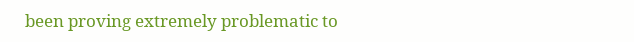been proving extremely problematic to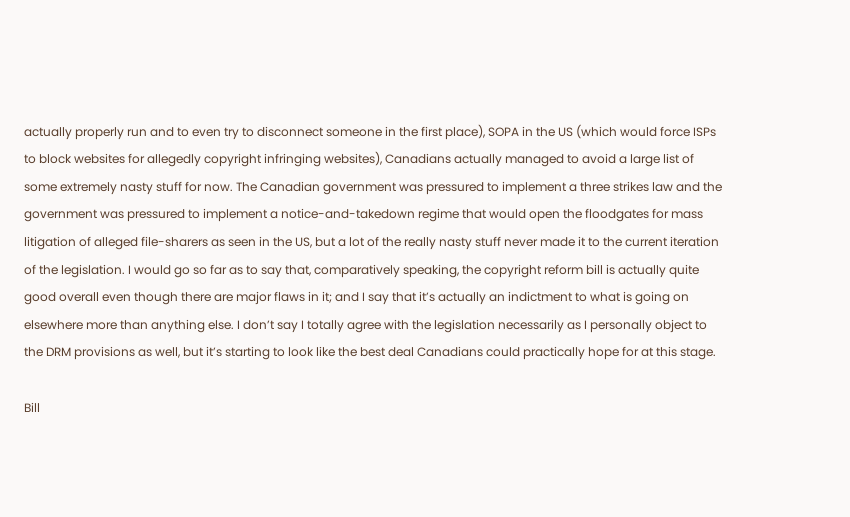actually properly run and to even try to disconnect someone in the first place), SOPA in the US (which would force ISPs to block websites for allegedly copyright infringing websites), Canadians actually managed to avoid a large list of some extremely nasty stuff for now. The Canadian government was pressured to implement a three strikes law and the government was pressured to implement a notice-and-takedown regime that would open the floodgates for mass litigation of alleged file-sharers as seen in the US, but a lot of the really nasty stuff never made it to the current iteration of the legislation. I would go so far as to say that, comparatively speaking, the copyright reform bill is actually quite good overall even though there are major flaws in it; and I say that it’s actually an indictment to what is going on elsewhere more than anything else. I don’t say I totally agree with the legislation necessarily as I personally object to the DRM provisions as well, but it’s starting to look like the best deal Canadians could practically hope for at this stage.

Bill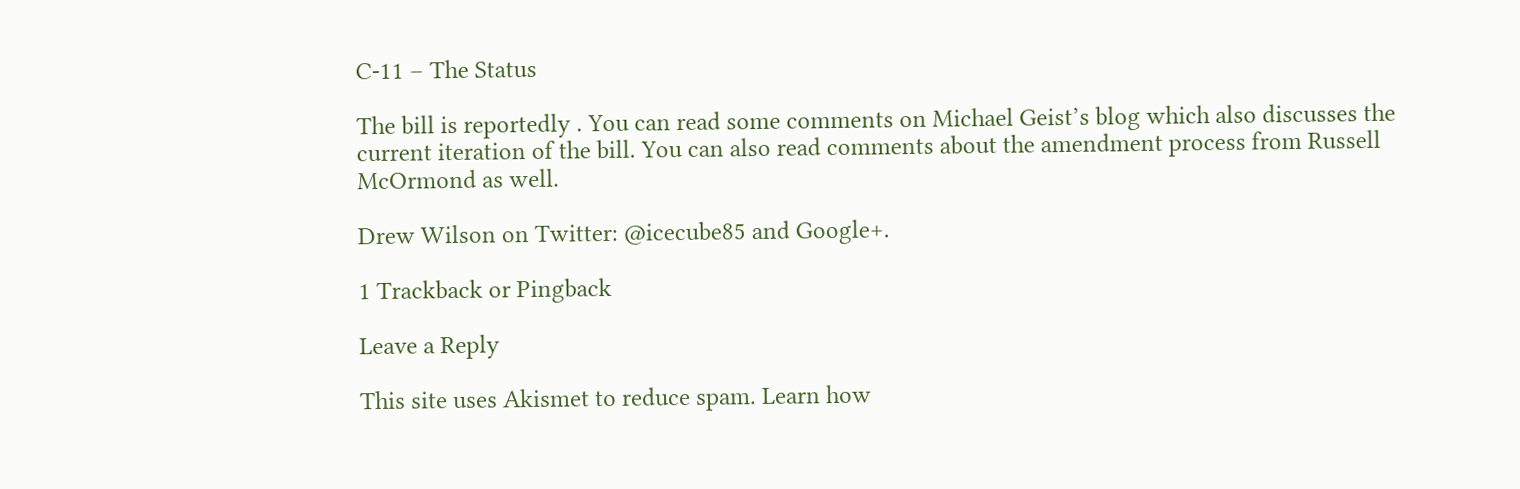C-11 – The Status

The bill is reportedly . You can read some comments on Michael Geist’s blog which also discusses the current iteration of the bill. You can also read comments about the amendment process from Russell McOrmond as well.

Drew Wilson on Twitter: @icecube85 and Google+.

1 Trackback or Pingback

Leave a Reply

This site uses Akismet to reduce spam. Learn how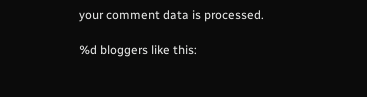your comment data is processed.

%d bloggers like this: